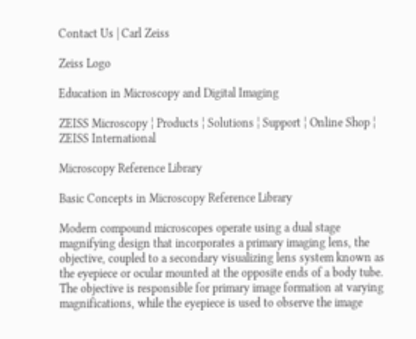Contact Us | Carl Zeiss

Zeiss Logo

Education in Microscopy and Digital Imaging

ZEISS Microscopy ¦ Products ¦ Solutions ¦ Support ¦ Online Shop ¦ ZEISS International

Microscopy Reference Library

Basic Concepts in Microscopy Reference Library

Modern compound microscopes operate using a dual stage magnifying design that incorporates a primary imaging lens, the objective, coupled to a secondary visualizing lens system known as the eyepiece or ocular mounted at the opposite ends of a body tube. The objective is responsible for primary image formation at varying magnifications, while the eyepiece is used to observe the image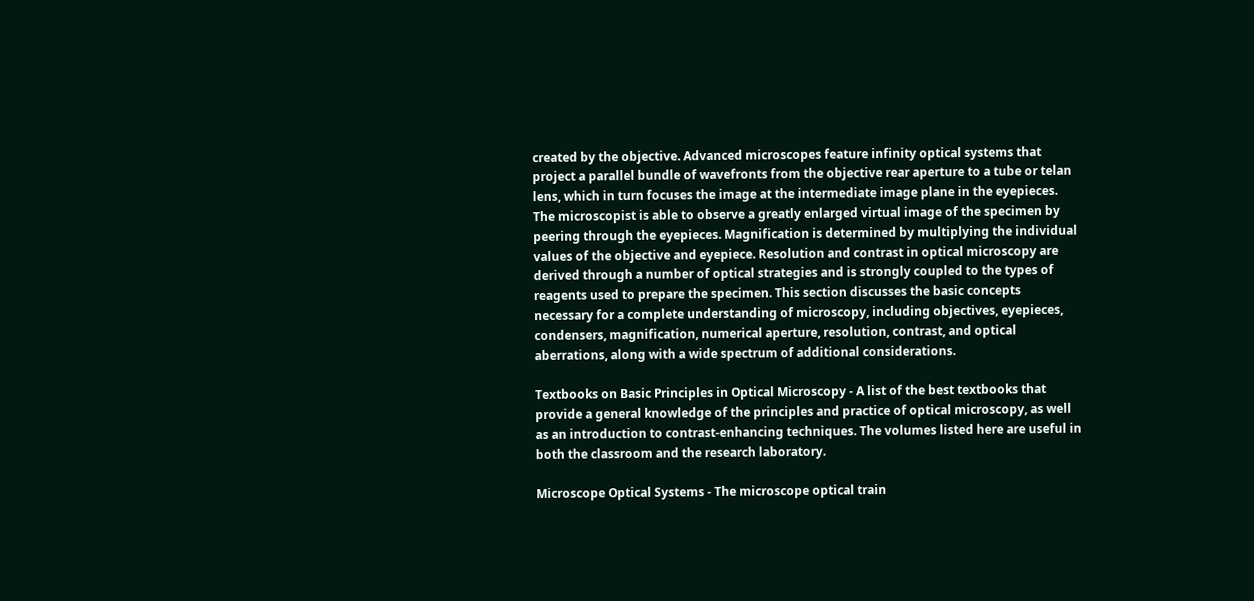created by the objective. Advanced microscopes feature infinity optical systems that project a parallel bundle of wavefronts from the objective rear aperture to a tube or telan lens, which in turn focuses the image at the intermediate image plane in the eyepieces. The microscopist is able to observe a greatly enlarged virtual image of the specimen by peering through the eyepieces. Magnification is determined by multiplying the individual values of the objective and eyepiece. Resolution and contrast in optical microscopy are derived through a number of optical strategies and is strongly coupled to the types of reagents used to prepare the specimen. This section discusses the basic concepts necessary for a complete understanding of microscopy, including objectives, eyepieces, condensers, magnification, numerical aperture, resolution, contrast, and optical aberrations, along with a wide spectrum of additional considerations.

Textbooks on Basic Principles in Optical Microscopy - A list of the best textbooks that provide a general knowledge of the principles and practice of optical microscopy, as well as an introduction to contrast-enhancing techniques. The volumes listed here are useful in both the classroom and the research laboratory.

Microscope Optical Systems - The microscope optical train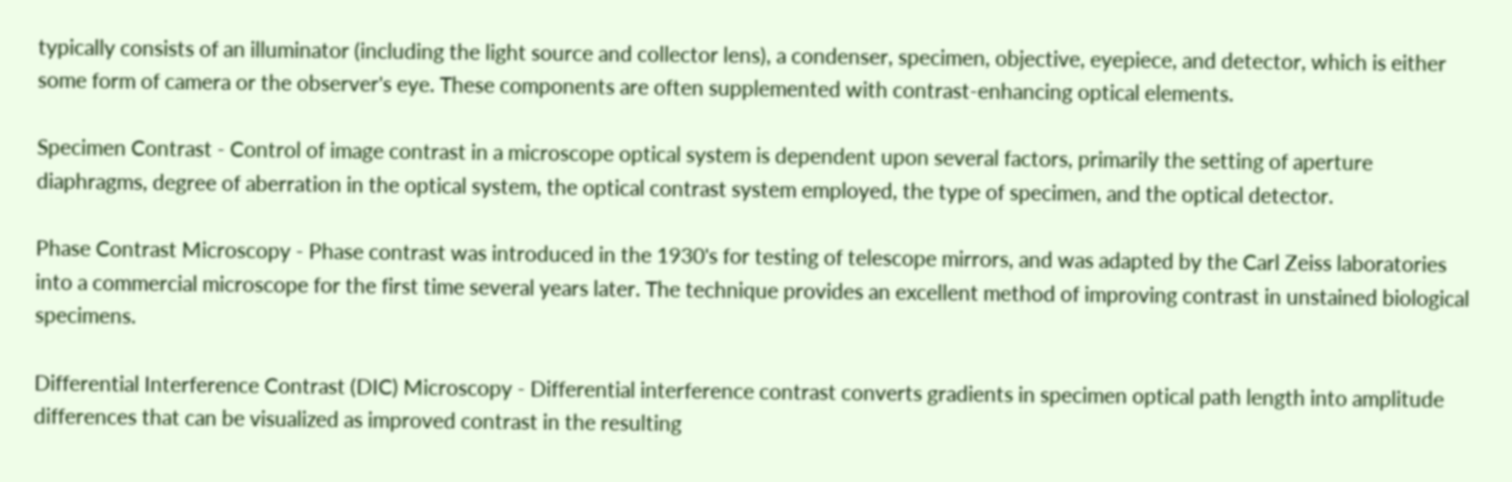typically consists of an illuminator (including the light source and collector lens), a condenser, specimen, objective, eyepiece, and detector, which is either some form of camera or the observer's eye. These components are often supplemented with contrast-enhancing optical elements.

Specimen Contrast - Control of image contrast in a microscope optical system is dependent upon several factors, primarily the setting of aperture diaphragms, degree of aberration in the optical system, the optical contrast system employed, the type of specimen, and the optical detector.

Phase Contrast Microscopy - Phase contrast was introduced in the 1930's for testing of telescope mirrors, and was adapted by the Carl Zeiss laboratories into a commercial microscope for the first time several years later. The technique provides an excellent method of improving contrast in unstained biological specimens.

Differential Interference Contrast (DIC) Microscopy - Differential interference contrast converts gradients in specimen optical path length into amplitude differences that can be visualized as improved contrast in the resulting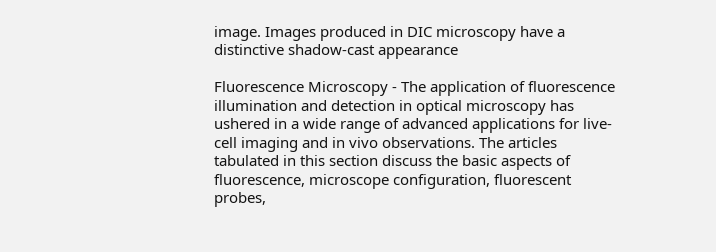image. Images produced in DIC microscopy have a distinctive shadow-cast appearance

Fluorescence Microscopy - The application of fluorescence illumination and detection in optical microscopy has ushered in a wide range of advanced applications for live-cell imaging and in vivo observations. The articles tabulated in this section discuss the basic aspects of fluorescence, microscope configuration, fluorescent probes,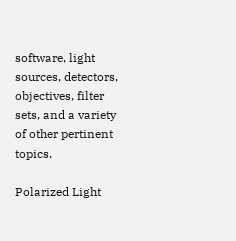software, light sources, detectors, objectives, filter sets, and a variety of other pertinent topics.

Polarized Light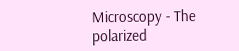Microscopy - The polarized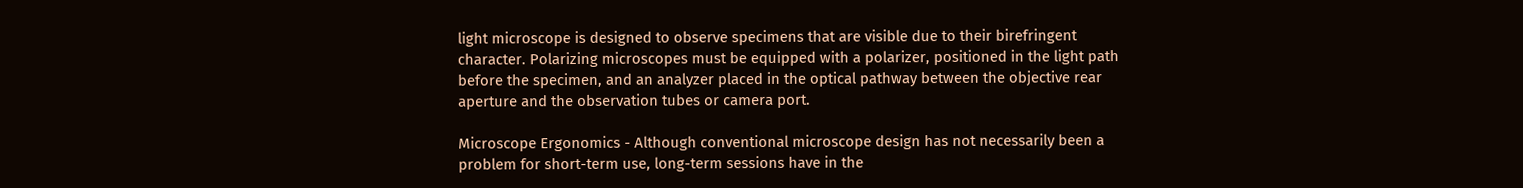light microscope is designed to observe specimens that are visible due to their birefringent character. Polarizing microscopes must be equipped with a polarizer, positioned in the light path before the specimen, and an analyzer placed in the optical pathway between the objective rear aperture and the observation tubes or camera port.

Microscope Ergonomics - Although conventional microscope design has not necessarily been a problem for short-term use, long-term sessions have in the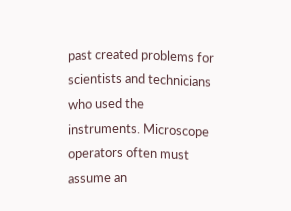past created problems for scientists and technicians who used the instruments. Microscope operators often must assume an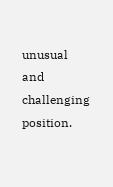unusual and challenging position.